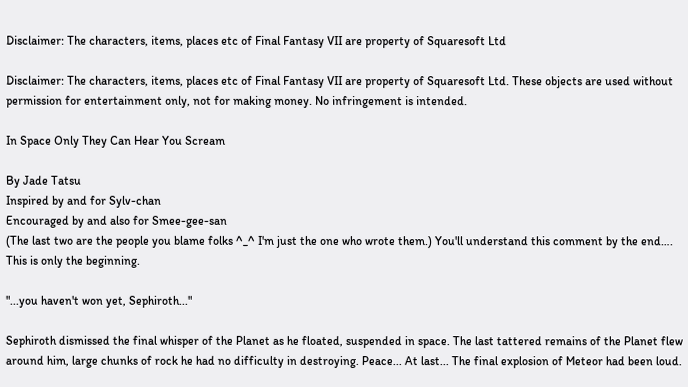Disclaimer: The characters, items, places etc of Final Fantasy VII are property of Squaresoft Ltd

Disclaimer: The characters, items, places etc of Final Fantasy VII are property of Squaresoft Ltd. These objects are used without permission for entertainment only, not for making money. No infringement is intended.

In Space Only They Can Hear You Scream

By Jade Tatsu
Inspired by and for Sylv-chan
Encouraged by and also for Smee-gee-san
(The last two are the people you blame folks ^_^ I'm just the one who wrote them.) You'll understand this comment by the end…. This is only the beginning.

"...you haven't won yet, Sephiroth..."

Sephiroth dismissed the final whisper of the Planet as he floated, suspended in space. The last tattered remains of the Planet flew around him, large chunks of rock he had no difficulty in destroying. Peace... At last... The final explosion of Meteor had been loud.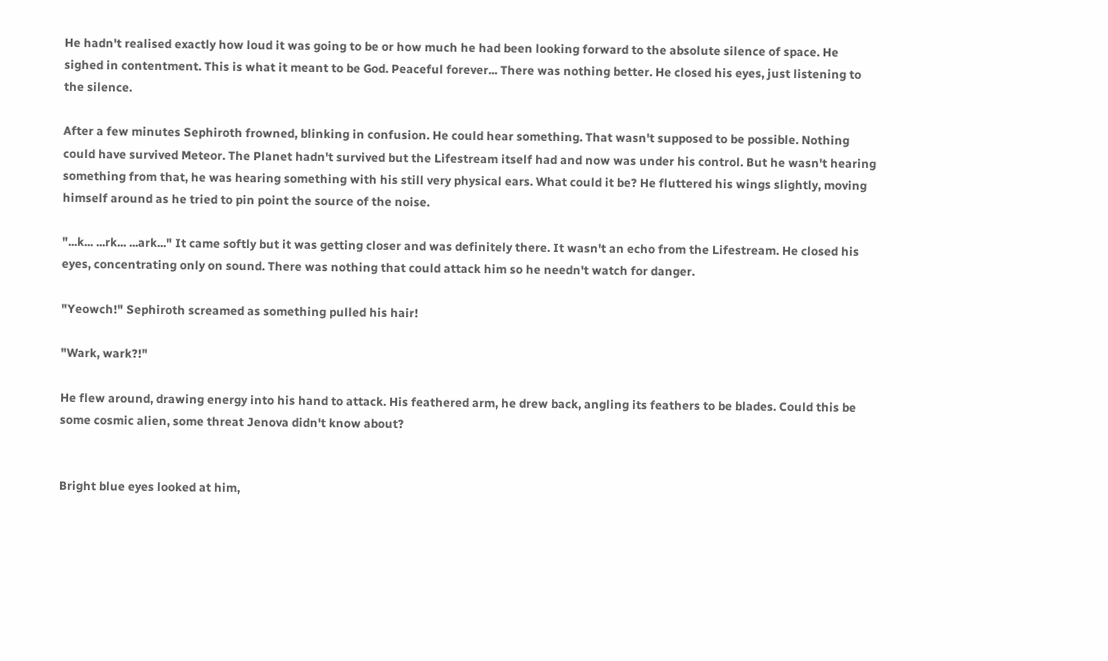He hadn't realised exactly how loud it was going to be or how much he had been looking forward to the absolute silence of space. He sighed in contentment. This is what it meant to be God. Peaceful forever... There was nothing better. He closed his eyes, just listening to the silence.

After a few minutes Sephiroth frowned, blinking in confusion. He could hear something. That wasn't supposed to be possible. Nothing could have survived Meteor. The Planet hadn't survived but the Lifestream itself had and now was under his control. But he wasn't hearing something from that, he was hearing something with his still very physical ears. What could it be? He fluttered his wings slightly, moving himself around as he tried to pin point the source of the noise.

"...k... ...rk... ...ark..." It came softly but it was getting closer and was definitely there. It wasn't an echo from the Lifestream. He closed his eyes, concentrating only on sound. There was nothing that could attack him so he needn't watch for danger.

"Yeowch!" Sephiroth screamed as something pulled his hair!

"Wark, wark?!"

He flew around, drawing energy into his hand to attack. His feathered arm, he drew back, angling its feathers to be blades. Could this be some cosmic alien, some threat Jenova didn't know about?


Bright blue eyes looked at him,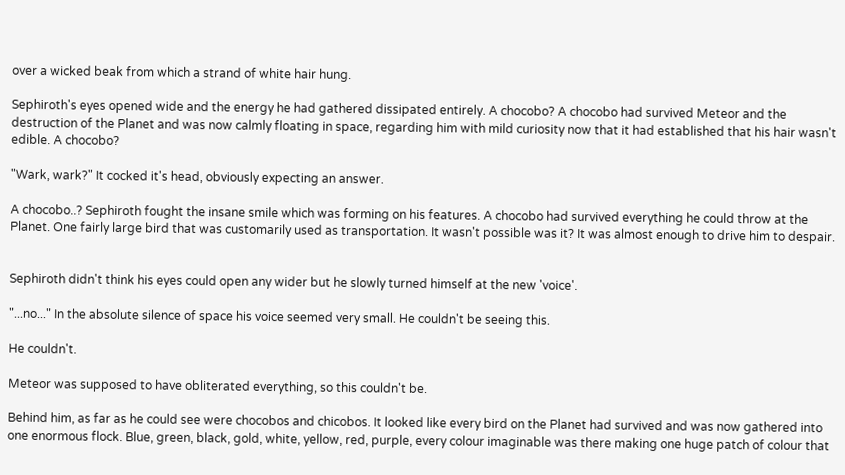over a wicked beak from which a strand of white hair hung.

Sephiroth's eyes opened wide and the energy he had gathered dissipated entirely. A chocobo? A chocobo had survived Meteor and the destruction of the Planet and was now calmly floating in space, regarding him with mild curiosity now that it had established that his hair wasn't edible. A chocobo?

"Wark, wark?" It cocked it's head, obviously expecting an answer.

A chocobo..? Sephiroth fought the insane smile which was forming on his features. A chocobo had survived everything he could throw at the Planet. One fairly large bird that was customarily used as transportation. It wasn't possible was it? It was almost enough to drive him to despair.


Sephiroth didn't think his eyes could open any wider but he slowly turned himself at the new 'voice'.

"...no..." In the absolute silence of space his voice seemed very small. He couldn't be seeing this.

He couldn't.

Meteor was supposed to have obliterated everything, so this couldn't be.

Behind him, as far as he could see were chocobos and chicobos. It looked like every bird on the Planet had survived and was now gathered into one enormous flock. Blue, green, black, gold, white, yellow, red, purple, every colour imaginable was there making one huge patch of colour that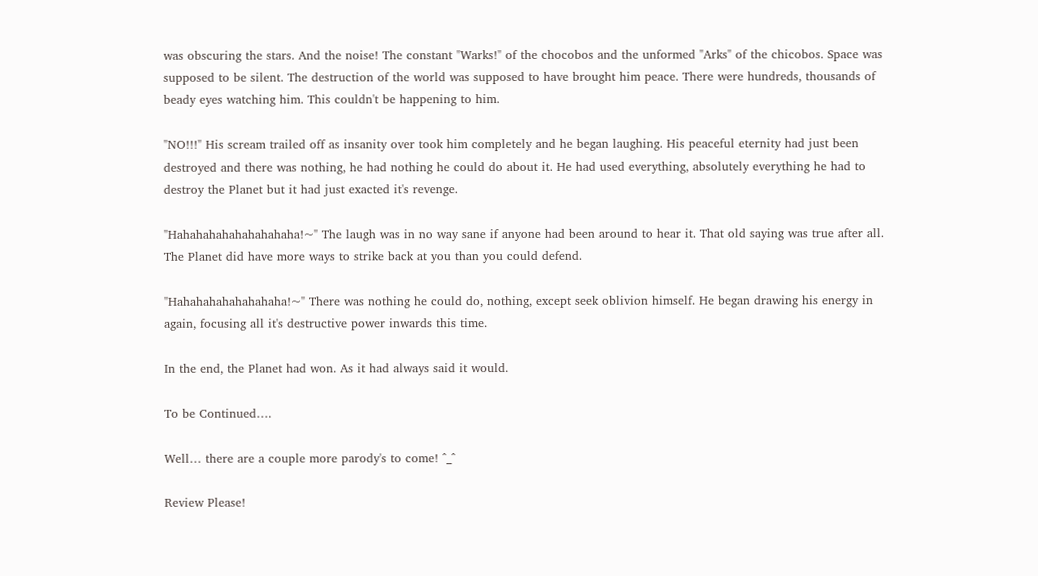was obscuring the stars. And the noise! The constant "Warks!" of the chocobos and the unformed "Arks" of the chicobos. Space was supposed to be silent. The destruction of the world was supposed to have brought him peace. There were hundreds, thousands of beady eyes watching him. This couldn't be happening to him.

"NO!!!" His scream trailed off as insanity over took him completely and he began laughing. His peaceful eternity had just been destroyed and there was nothing, he had nothing he could do about it. He had used everything, absolutely everything he had to destroy the Planet but it had just exacted it's revenge.

"Hahahahahahahahahaha!~" The laugh was in no way sane if anyone had been around to hear it. That old saying was true after all. The Planet did have more ways to strike back at you than you could defend.

"Hahahahahahahahaha!~" There was nothing he could do, nothing, except seek oblivion himself. He began drawing his energy in again, focusing all it's destructive power inwards this time.

In the end, the Planet had won. As it had always said it would.

To be Continued….

Well… there are a couple more parody's to come! ^_^

Review Please!